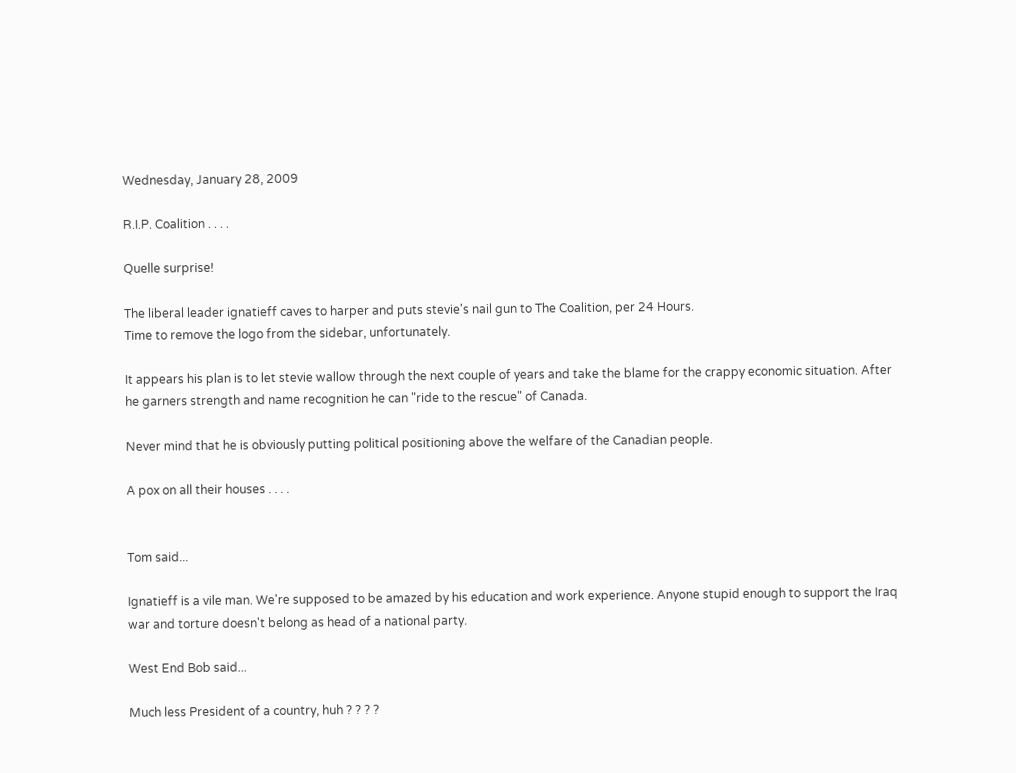Wednesday, January 28, 2009

R.I.P. Coalition . . . .

Quelle surprise!

The liberal leader ignatieff caves to harper and puts stevie's nail gun to The Coalition, per 24 Hours.
Time to remove the logo from the sidebar, unfortunately.

It appears his plan is to let stevie wallow through the next couple of years and take the blame for the crappy economic situation. After he garners strength and name recognition he can "ride to the rescue" of Canada.

Never mind that he is obviously putting political positioning above the welfare of the Canadian people.

A pox on all their houses . . . .


Tom said...

Ignatieff is a vile man. We're supposed to be amazed by his education and work experience. Anyone stupid enough to support the Iraq war and torture doesn't belong as head of a national party.

West End Bob said...

Much less President of a country, huh ? ? ? ?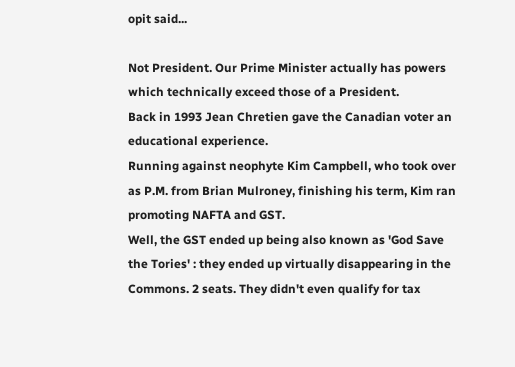opit said...

Not President. Our Prime Minister actually has powers which technically exceed those of a President.
Back in 1993 Jean Chretien gave the Canadian voter an educational experience.
Running against neophyte Kim Campbell, who took over as P.M. from Brian Mulroney, finishing his term, Kim ran promoting NAFTA and GST.
Well, the GST ended up being also known as 'God Save the Tories' : they ended up virtually disappearing in the Commons. 2 seats. They didn't even qualify for tax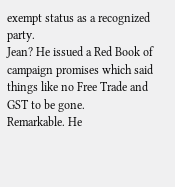exempt status as a recognized party.
Jean? He issued a Red Book of campaign promises which said things like no Free Trade and GST to be gone.
Remarkable. He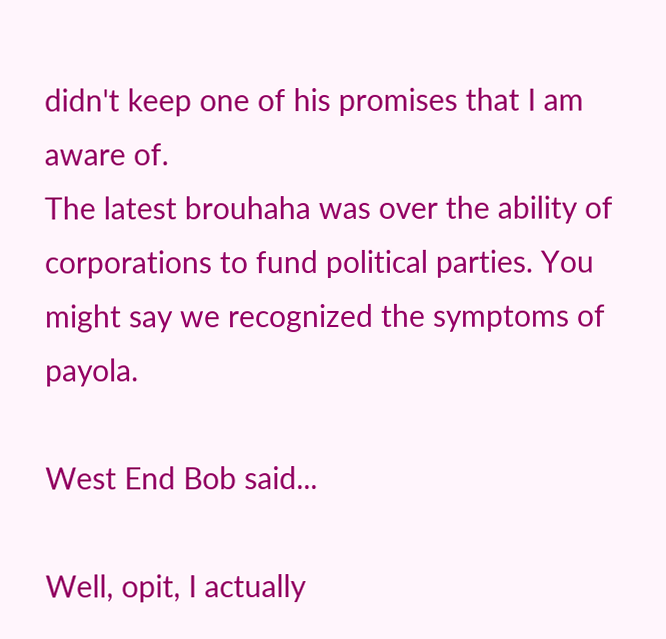didn't keep one of his promises that I am aware of.
The latest brouhaha was over the ability of corporations to fund political parties. You might say we recognized the symptoms of payola.

West End Bob said...

Well, opit, I actually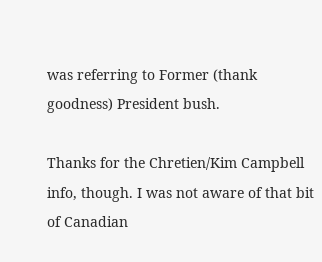was referring to Former (thank goodness) President bush.

Thanks for the Chretien/Kim Campbell info, though. I was not aware of that bit of Canadian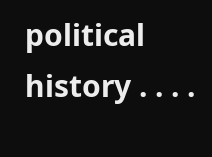political history . . . .